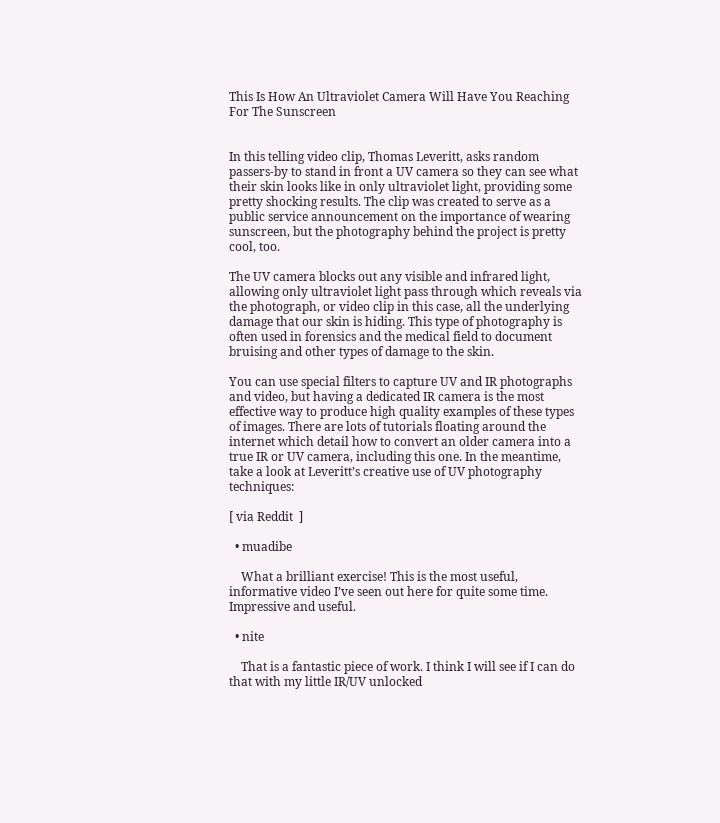This Is How An Ultraviolet Camera Will Have You Reaching For The Sunscreen


In this telling video clip, Thomas Leveritt, asks random passers-by to stand in front a UV camera so they can see what their skin looks like in only ultraviolet light, providing some pretty shocking results. The clip was created to serve as a public service announcement on the importance of wearing sunscreen, but the photography behind the project is pretty cool, too.

The UV camera blocks out any visible and infrared light, allowing only ultraviolet light pass through which reveals via the photograph, or video clip in this case, all the underlying damage that our skin is hiding. This type of photography is often used in forensics and the medical field to document bruising and other types of damage to the skin.

You can use special filters to capture UV and IR photographs and video, but having a dedicated IR camera is the most effective way to produce high quality examples of these types of images. There are lots of tutorials floating around the internet which detail how to convert an older camera into a true IR or UV camera, including this one. In the meantime, take a look at Leveritt’s creative use of UV photography techniques:

[ via Reddit  ]

  • muadibe

    What a brilliant exercise! This is the most useful, informative video I’ve seen out here for quite some time. Impressive and useful.

  • nite

    That is a fantastic piece of work. I think I will see if I can do that with my little IR/UV unlocked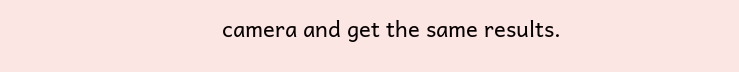camera and get the same results.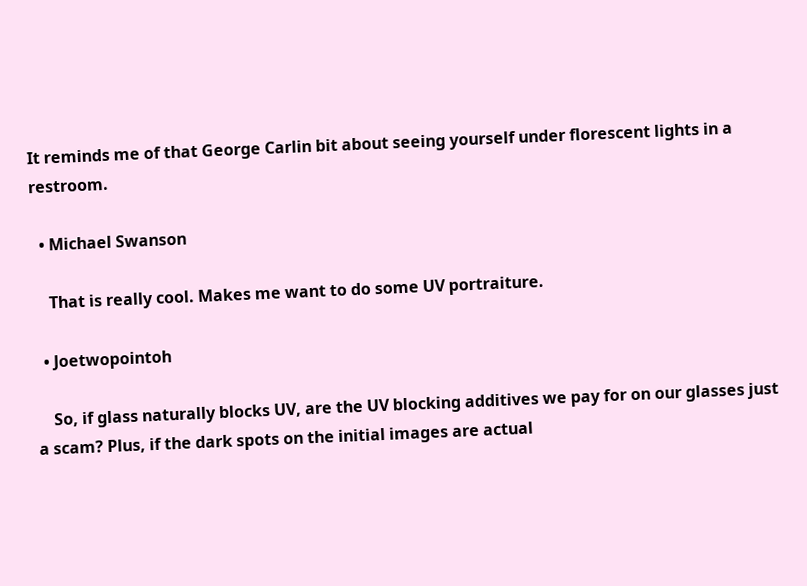It reminds me of that George Carlin bit about seeing yourself under florescent lights in a restroom.

  • Michael Swanson

    That is really cool. Makes me want to do some UV portraiture.

  • Joetwopointoh

    So, if glass naturally blocks UV, are the UV blocking additives we pay for on our glasses just a scam? Plus, if the dark spots on the initial images are actual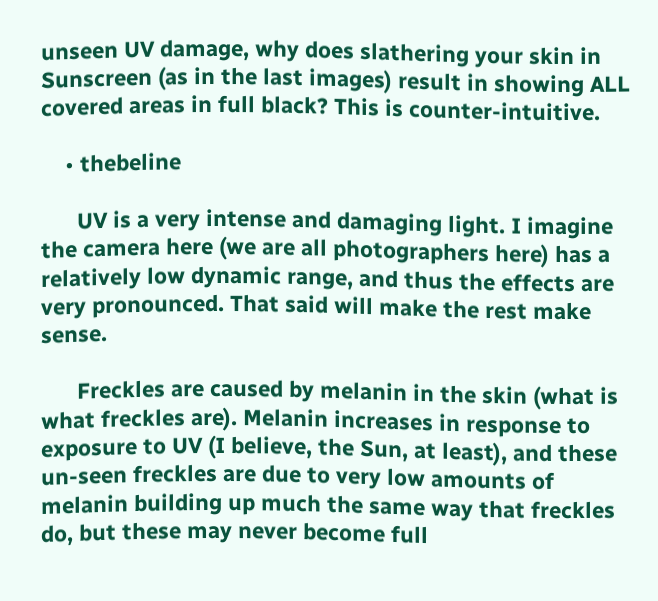unseen UV damage, why does slathering your skin in Sunscreen (as in the last images) result in showing ALL covered areas in full black? This is counter-intuitive.

    • thebeline

      UV is a very intense and damaging light. I imagine the camera here (we are all photographers here) has a relatively low dynamic range, and thus the effects are very pronounced. That said will make the rest make sense.

      Freckles are caused by melanin in the skin (what is what freckles are). Melanin increases in response to exposure to UV (I believe, the Sun, at least), and these un-seen freckles are due to very low amounts of melanin building up much the same way that freckles do, but these may never become full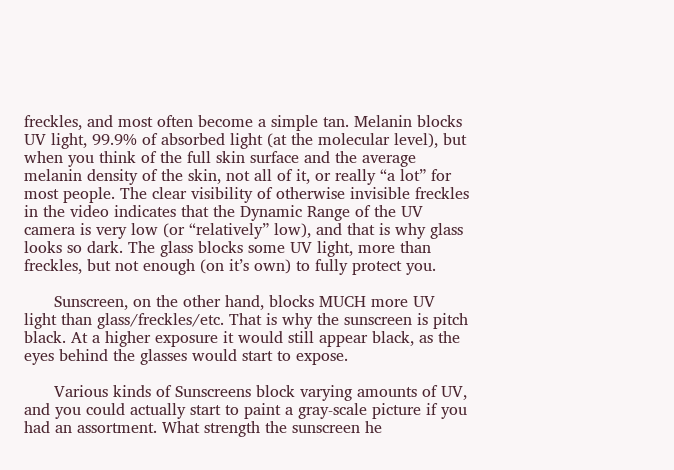freckles, and most often become a simple tan. Melanin blocks UV light, 99.9% of absorbed light (at the molecular level), but when you think of the full skin surface and the average melanin density of the skin, not all of it, or really “a lot” for most people. The clear visibility of otherwise invisible freckles in the video indicates that the Dynamic Range of the UV camera is very low (or “relatively” low), and that is why glass looks so dark. The glass blocks some UV light, more than freckles, but not enough (on it’s own) to fully protect you.

      Sunscreen, on the other hand, blocks MUCH more UV light than glass/freckles/etc. That is why the sunscreen is pitch black. At a higher exposure it would still appear black, as the eyes behind the glasses would start to expose.

      Various kinds of Sunscreens block varying amounts of UV, and you could actually start to paint a gray-scale picture if you had an assortment. What strength the sunscreen he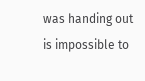was handing out is impossible to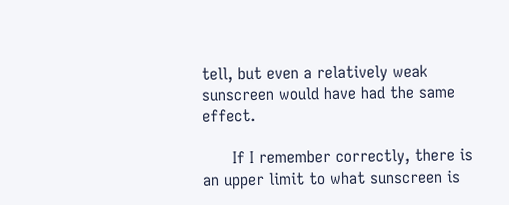tell, but even a relatively weak sunscreen would have had the same effect.

      If I remember correctly, there is an upper limit to what sunscreen is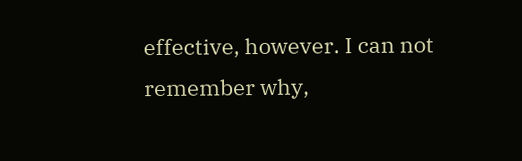effective, however. I can not remember why,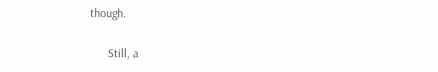though.

      Still, a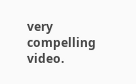very compelling video.